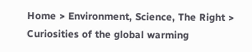Home > Environment, Science, The Right > Curiosities of the global warming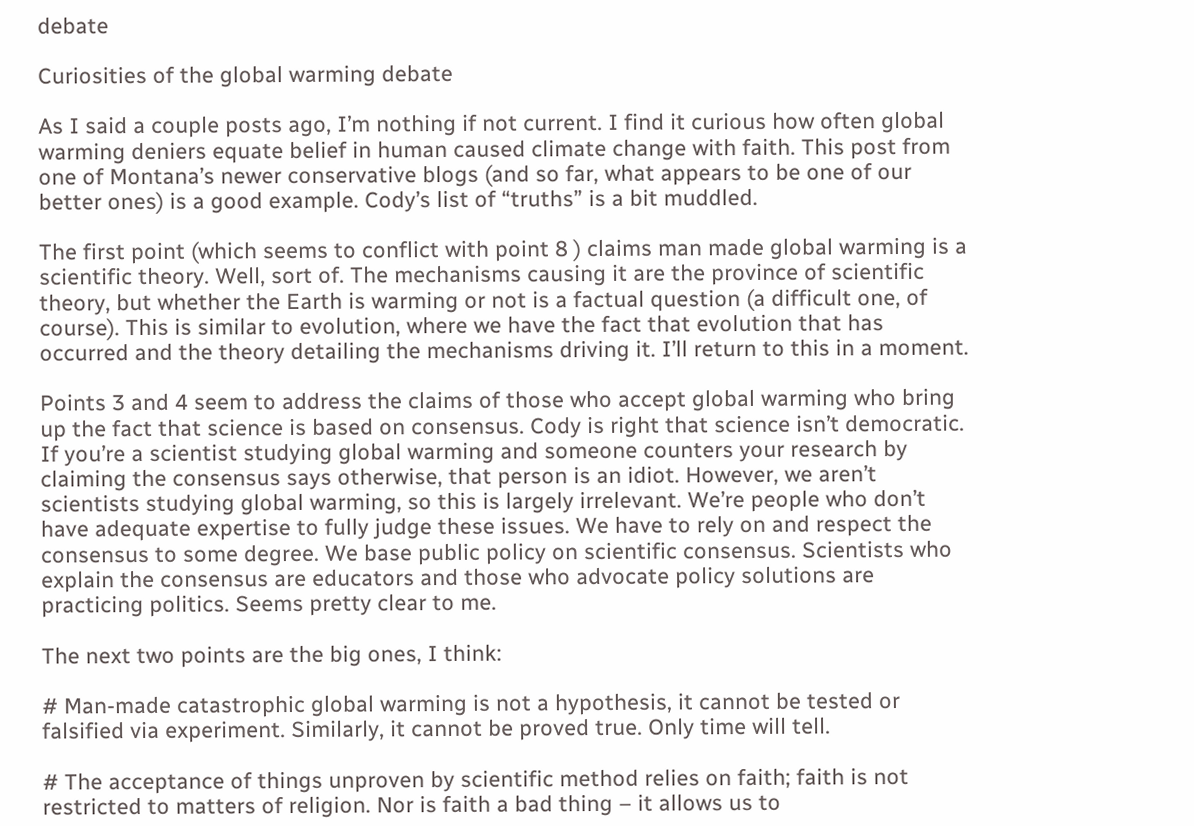debate

Curiosities of the global warming debate

As I said a couple posts ago, I’m nothing if not current. I find it curious how often global warming deniers equate belief in human caused climate change with faith. This post from one of Montana’s newer conservative blogs (and so far, what appears to be one of our better ones) is a good example. Cody’s list of “truths” is a bit muddled.

The first point (which seems to conflict with point 8 ) claims man made global warming is a scientific theory. Well, sort of. The mechanisms causing it are the province of scientific theory, but whether the Earth is warming or not is a factual question (a difficult one, of course). This is similar to evolution, where we have the fact that evolution that has occurred and the theory detailing the mechanisms driving it. I’ll return to this in a moment.

Points 3 and 4 seem to address the claims of those who accept global warming who bring up the fact that science is based on consensus. Cody is right that science isn’t democratic. If you’re a scientist studying global warming and someone counters your research by claiming the consensus says otherwise, that person is an idiot. However, we aren’t scientists studying global warming, so this is largely irrelevant. We’re people who don’t have adequate expertise to fully judge these issues. We have to rely on and respect the consensus to some degree. We base public policy on scientific consensus. Scientists who explain the consensus are educators and those who advocate policy solutions are practicing politics. Seems pretty clear to me.

The next two points are the big ones, I think:

# Man-made catastrophic global warming is not a hypothesis, it cannot be tested or falsified via experiment. Similarly, it cannot be proved true. Only time will tell.

# The acceptance of things unproven by scientific method relies on faith; faith is not restricted to matters of religion. Nor is faith a bad thing – it allows us to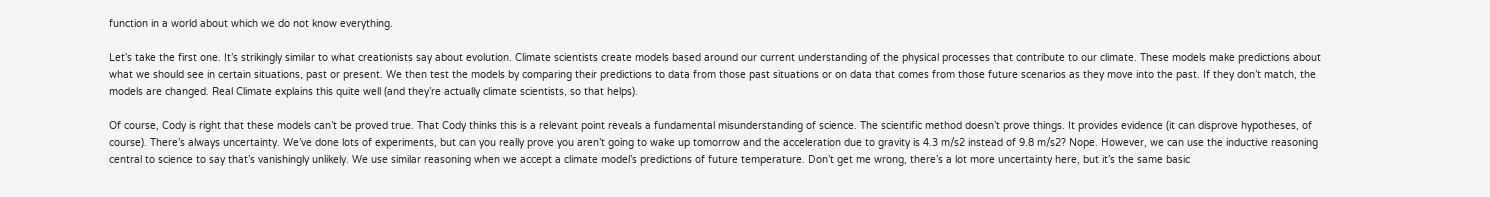function in a world about which we do not know everything.

Let’s take the first one. It’s strikingly similar to what creationists say about evolution. Climate scientists create models based around our current understanding of the physical processes that contribute to our climate. These models make predictions about what we should see in certain situations, past or present. We then test the models by comparing their predictions to data from those past situations or on data that comes from those future scenarios as they move into the past. If they don’t match, the models are changed. Real Climate explains this quite well (and they’re actually climate scientists, so that helps).

Of course, Cody is right that these models can’t be proved true. That Cody thinks this is a relevant point reveals a fundamental misunderstanding of science. The scientific method doesn’t prove things. It provides evidence (it can disprove hypotheses, of course). There’s always uncertainty. We’ve done lots of experiments, but can you really prove you aren’t going to wake up tomorrow and the acceleration due to gravity is 4.3 m/s2 instead of 9.8 m/s2? Nope. However, we can use the inductive reasoning central to science to say that’s vanishingly unlikely. We use similar reasoning when we accept a climate model’s predictions of future temperature. Don’t get me wrong, there’s a lot more uncertainty here, but it’s the same basic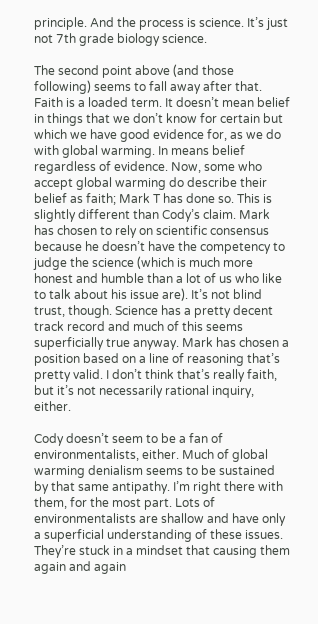principle. And the process is science. It’s just not 7th grade biology science.

The second point above (and those following) seems to fall away after that. Faith is a loaded term. It doesn’t mean belief in things that we don’t know for certain but which we have good evidence for, as we do with global warming. In means belief regardless of evidence. Now, some who accept global warming do describe their belief as faith; Mark T has done so. This is slightly different than Cody’s claim. Mark has chosen to rely on scientific consensus because he doesn’t have the competency to judge the science (which is much more honest and humble than a lot of us who like to talk about his issue are). It’s not blind trust, though. Science has a pretty decent track record and much of this seems superficially true anyway. Mark has chosen a position based on a line of reasoning that’s pretty valid. I don’t think that’s really faith, but it’s not necessarily rational inquiry, either.

Cody doesn’t seem to be a fan of environmentalists, either. Much of global warming denialism seems to be sustained by that same antipathy. I’m right there with them, for the most part. Lots of environmentalists are shallow and have only a superficial understanding of these issues. They’re stuck in a mindset that causing them again and again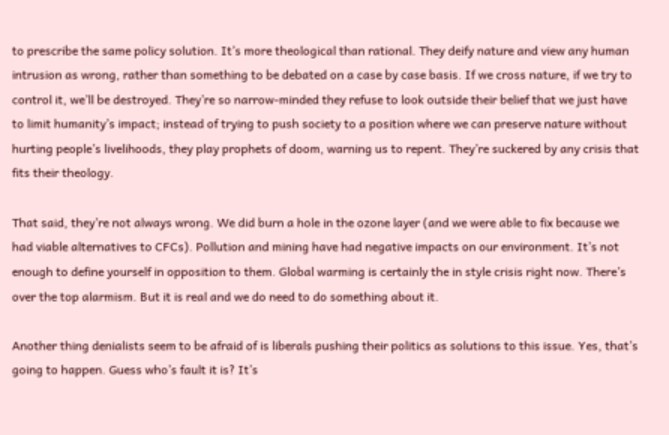to prescribe the same policy solution. It’s more theological than rational. They deify nature and view any human intrusion as wrong, rather than something to be debated on a case by case basis. If we cross nature, if we try to control it, we’ll be destroyed. They’re so narrow-minded they refuse to look outside their belief that we just have to limit humanity’s impact; instead of trying to push society to a position where we can preserve nature without hurting people’s livelihoods, they play prophets of doom, warning us to repent. They’re suckered by any crisis that fits their theology.

That said, they’re not always wrong. We did burn a hole in the ozone layer (and we were able to fix because we had viable alternatives to CFCs). Pollution and mining have had negative impacts on our environment. It’s not enough to define yourself in opposition to them. Global warming is certainly the in style crisis right now. There’s over the top alarmism. But it is real and we do need to do something about it.

Another thing denialists seem to be afraid of is liberals pushing their politics as solutions to this issue. Yes, that’s going to happen. Guess who’s fault it is? It’s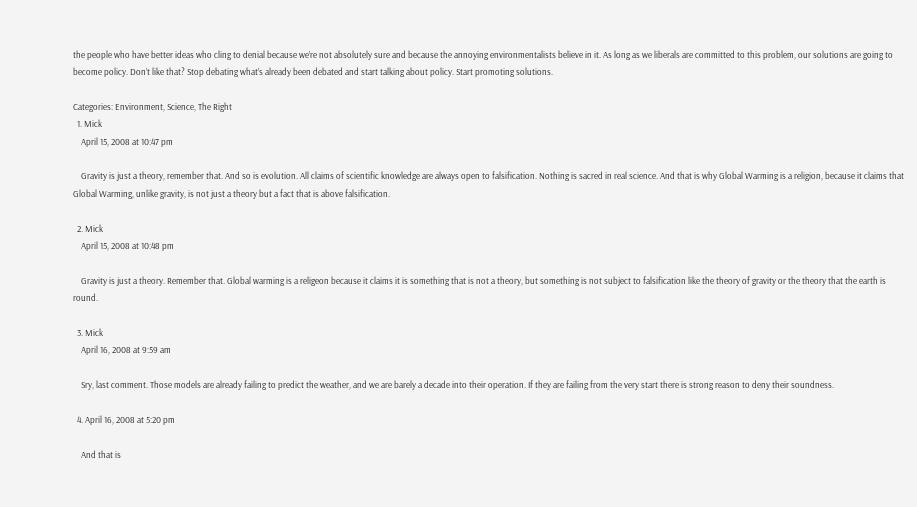the people who have better ideas who cling to denial because we’re not absolutely sure and because the annoying environmentalists believe in it. As long as we liberals are committed to this problem, our solutions are going to become policy. Don’t like that? Stop debating what’s already been debated and start talking about policy. Start promoting solutions.

Categories: Environment, Science, The Right
  1. Mick
    April 15, 2008 at 10:47 pm

    Gravity is just a theory, remember that. And so is evolution. All claims of scientific knowledge are always open to falsification. Nothing is sacred in real science. And that is why Global Warming is a religion, because it claims that Global Warming, unlike gravity, is not just a theory but a fact that is above falsification.

  2. Mick
    April 15, 2008 at 10:48 pm

    Gravity is just a theory. Remember that. Global warming is a religeon because it claims it is something that is not a theory, but something is not subject to falsification like the theory of gravity or the theory that the earth is round.

  3. Mick
    April 16, 2008 at 9:59 am

    Sry, last comment. Those models are already failing to predict the weather, and we are barely a decade into their operation. If they are failing from the very start there is strong reason to deny their soundness.

  4. April 16, 2008 at 5:20 pm

    And that is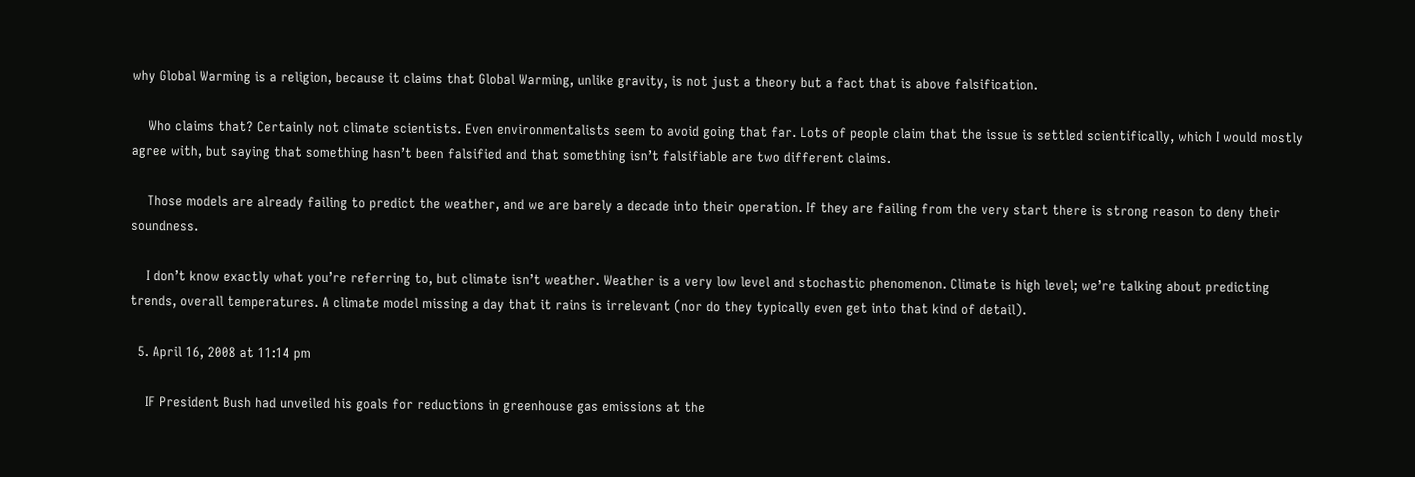why Global Warming is a religion, because it claims that Global Warming, unlike gravity, is not just a theory but a fact that is above falsification.

    Who claims that? Certainly not climate scientists. Even environmentalists seem to avoid going that far. Lots of people claim that the issue is settled scientifically, which I would mostly agree with, but saying that something hasn’t been falsified and that something isn’t falsifiable are two different claims.

    Those models are already failing to predict the weather, and we are barely a decade into their operation. If they are failing from the very start there is strong reason to deny their soundness.

    I don’t know exactly what you’re referring to, but climate isn’t weather. Weather is a very low level and stochastic phenomenon. Climate is high level; we’re talking about predicting trends, overall temperatures. A climate model missing a day that it rains is irrelevant (nor do they typically even get into that kind of detail).

  5. April 16, 2008 at 11:14 pm

    IF President Bush had unveiled his goals for reductions in greenhouse gas emissions at the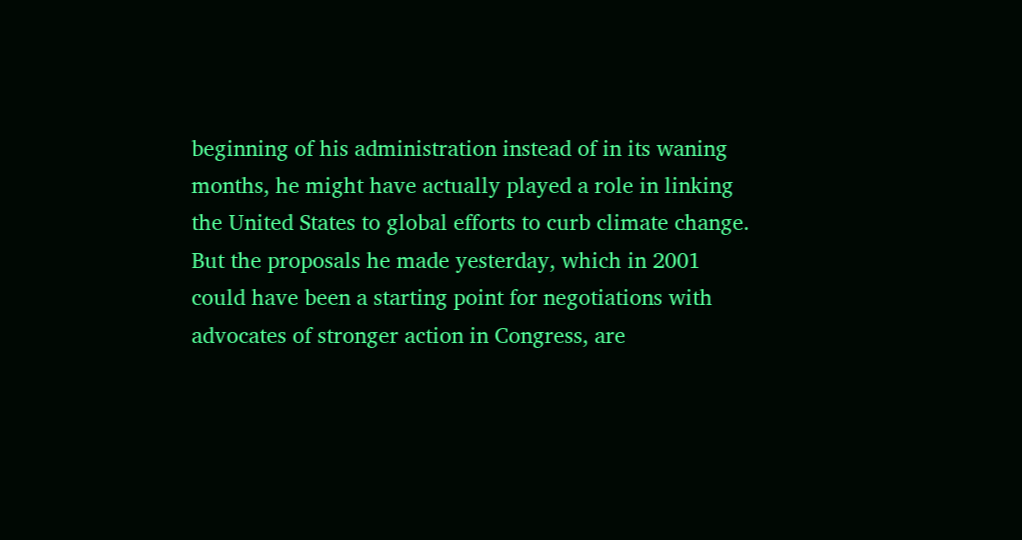beginning of his administration instead of in its waning months, he might have actually played a role in linking the United States to global efforts to curb climate change. But the proposals he made yesterday, which in 2001 could have been a starting point for negotiations with advocates of stronger action in Congress, are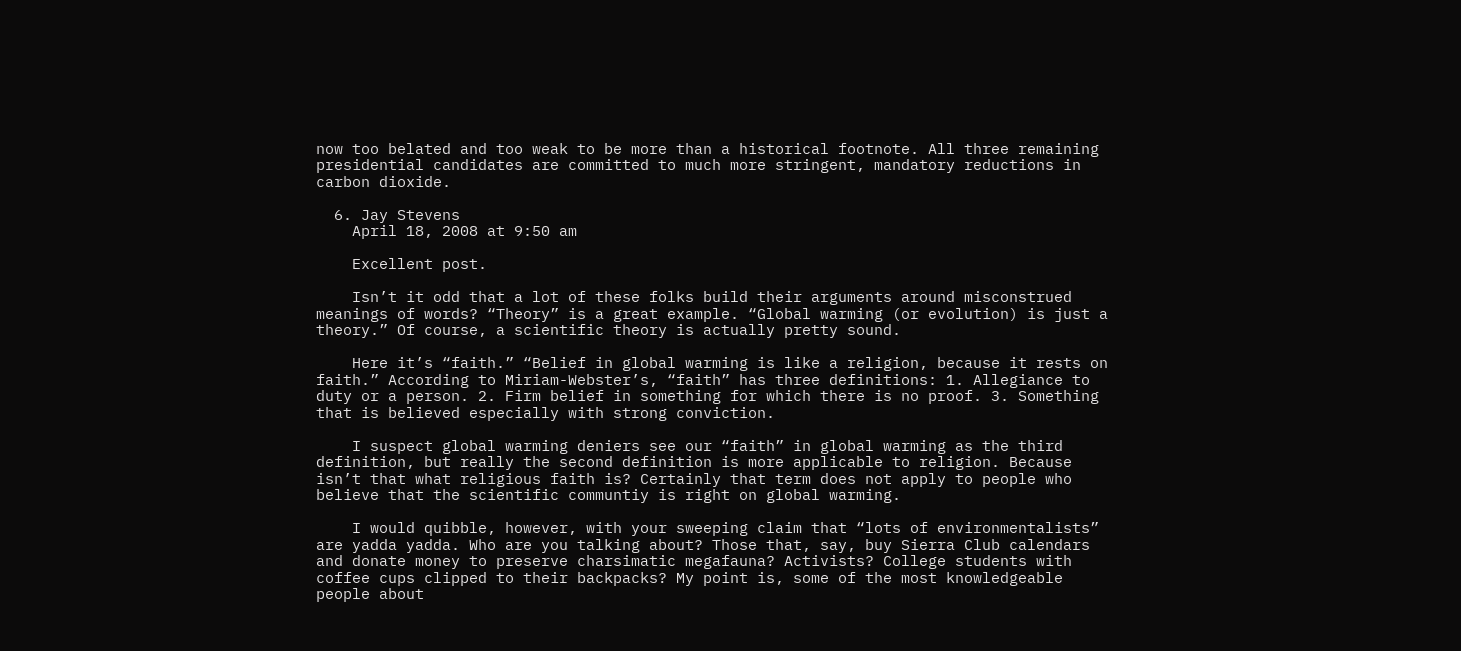now too belated and too weak to be more than a historical footnote. All three remaining presidential candidates are committed to much more stringent, mandatory reductions in carbon dioxide.

  6. Jay Stevens
    April 18, 2008 at 9:50 am

    Excellent post.

    Isn’t it odd that a lot of these folks build their arguments around misconstrued meanings of words? “Theory” is a great example. “Global warming (or evolution) is just a theory.” Of course, a scientific theory is actually pretty sound.

    Here it’s “faith.” “Belief in global warming is like a religion, because it rests on faith.” According to Miriam-Webster’s, “faith” has three definitions: 1. Allegiance to duty or a person. 2. Firm belief in something for which there is no proof. 3. Something that is believed especially with strong conviction.

    I suspect global warming deniers see our “faith” in global warming as the third definition, but really the second definition is more applicable to religion. Because isn’t that what religious faith is? Certainly that term does not apply to people who believe that the scientific communtiy is right on global warming.

    I would quibble, however, with your sweeping claim that “lots of environmentalists” are yadda yadda. Who are you talking about? Those that, say, buy Sierra Club calendars and donate money to preserve charsimatic megafauna? Activists? College students with coffee cups clipped to their backpacks? My point is, some of the most knowledgeable people about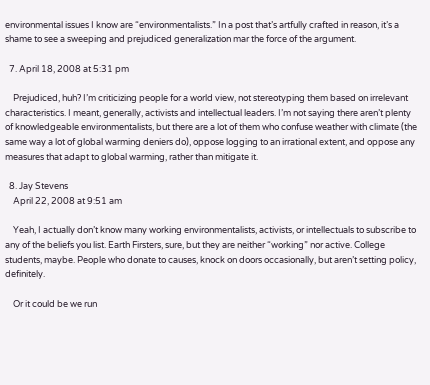environmental issues I know are “environmentalists.” In a post that’s artfully crafted in reason, it’s a shame to see a sweeping and prejudiced generalization mar the force of the argument.

  7. April 18, 2008 at 5:31 pm

    Prejudiced, huh? I’m criticizing people for a world view, not stereotyping them based on irrelevant characteristics. I meant, generally, activists and intellectual leaders. I’m not saying there aren’t plenty of knowledgeable environmentalists, but there are a lot of them who confuse weather with climate (the same way a lot of global warming deniers do), oppose logging to an irrational extent, and oppose any measures that adapt to global warming, rather than mitigate it.

  8. Jay Stevens
    April 22, 2008 at 9:51 am

    Yeah, I actually don’t know many working environmentalists, activists, or intellectuals to subscribe to any of the beliefs you list. Earth Firsters, sure, but they are neither “working” nor active. College students, maybe. People who donate to causes, knock on doors occasionally, but aren’t setting policy, definitely.

    Or it could be we run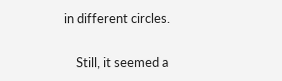in different circles.

    Still, it seemed a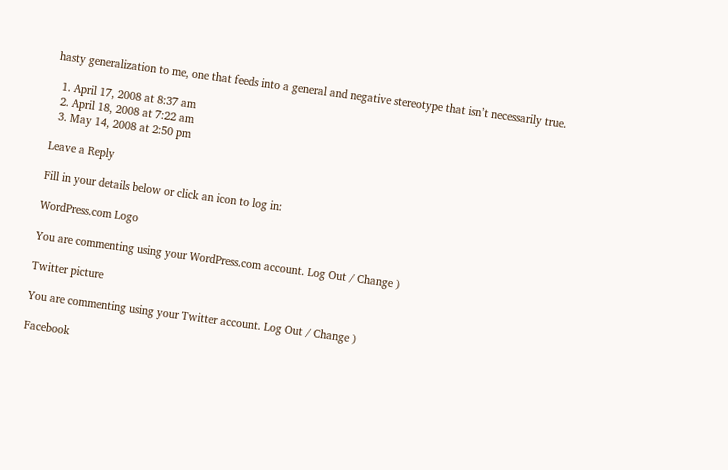hasty generalization to me, one that feeds into a general and negative stereotype that isn’t necessarily true.

  1. April 17, 2008 at 8:37 am
  2. April 18, 2008 at 7:22 am
  3. May 14, 2008 at 2:50 pm

Leave a Reply

Fill in your details below or click an icon to log in:

WordPress.com Logo

You are commenting using your WordPress.com account. Log Out / Change )

Twitter picture

You are commenting using your Twitter account. Log Out / Change )

Facebook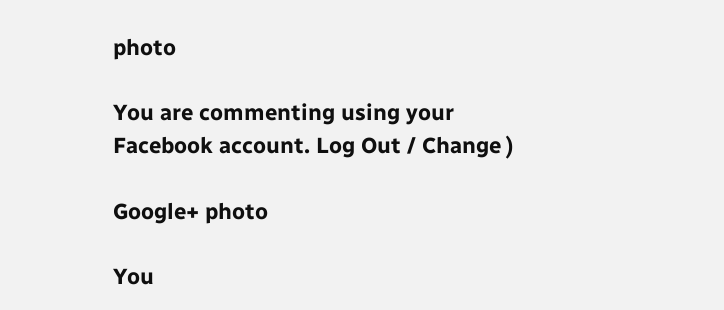photo

You are commenting using your Facebook account. Log Out / Change )

Google+ photo

You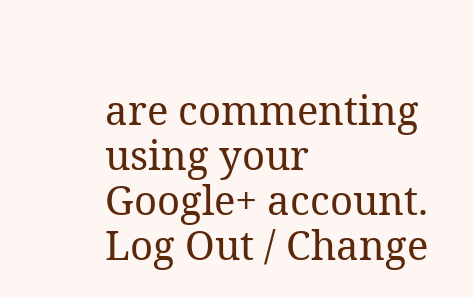are commenting using your Google+ account. Log Out / Change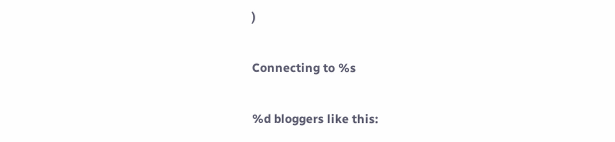)

Connecting to %s

%d bloggers like this: